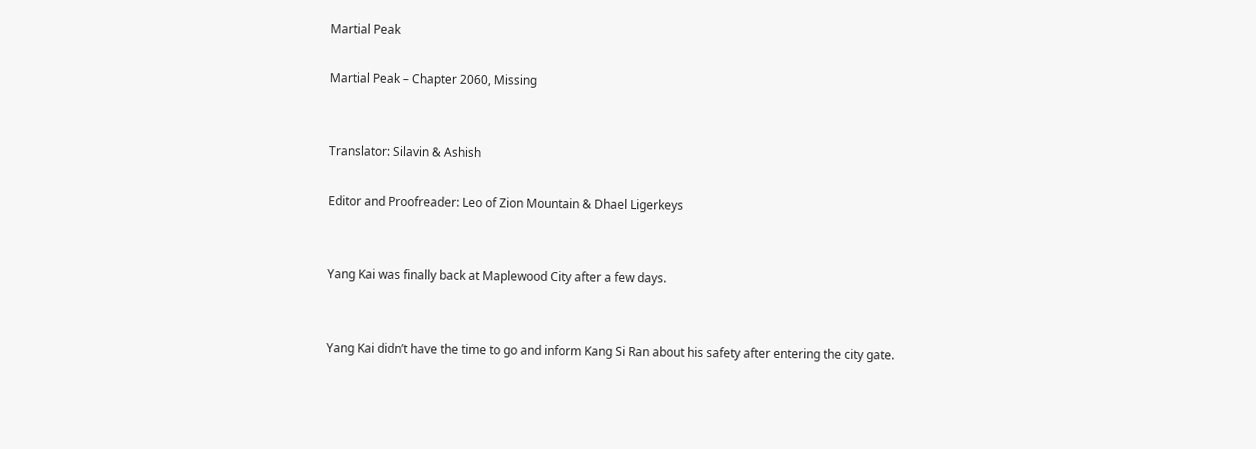Martial Peak

Martial Peak – Chapter 2060, Missing


Translator: Silavin & Ashish

Editor and Proofreader: Leo of Zion Mountain & Dhael Ligerkeys


Yang Kai was finally back at Maplewood City after a few days.


Yang Kai didn’t have the time to go and inform Kang Si Ran about his safety after entering the city gate.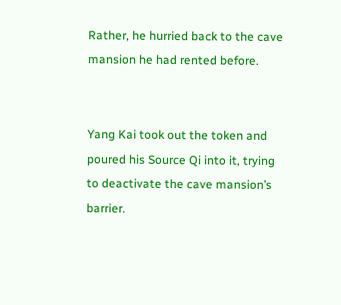Rather, he hurried back to the cave mansion he had rented before.


Yang Kai took out the token and poured his Source Qi into it, trying to deactivate the cave mansion’s barrier.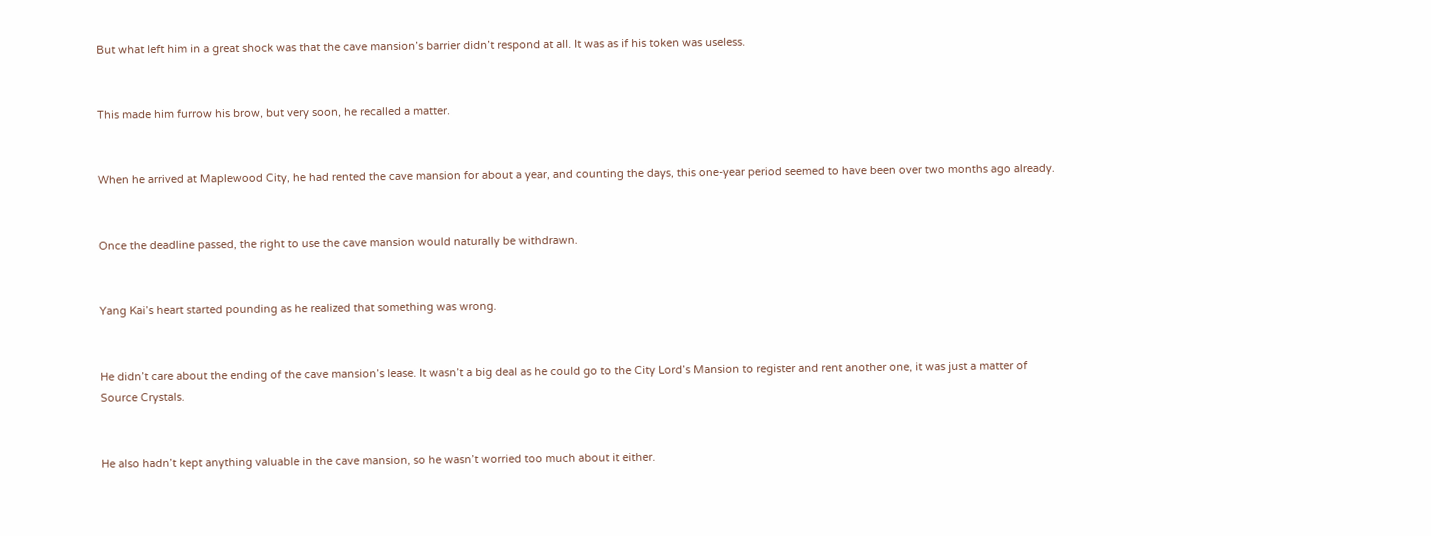But what left him in a great shock was that the cave mansion’s barrier didn’t respond at all. It was as if his token was useless.


This made him furrow his brow, but very soon, he recalled a matter.


When he arrived at Maplewood City, he had rented the cave mansion for about a year, and counting the days, this one-year period seemed to have been over two months ago already.


Once the deadline passed, the right to use the cave mansion would naturally be withdrawn.


Yang Kai’s heart started pounding as he realized that something was wrong.


He didn’t care about the ending of the cave mansion’s lease. It wasn’t a big deal as he could go to the City Lord’s Mansion to register and rent another one, it was just a matter of Source Crystals.


He also hadn’t kept anything valuable in the cave mansion, so he wasn’t worried too much about it either.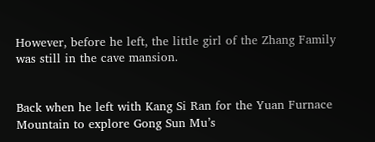However, before he left, the little girl of the Zhang Family was still in the cave mansion.


Back when he left with Kang Si Ran for the Yuan Furnace Mountain to explore Gong Sun Mu’s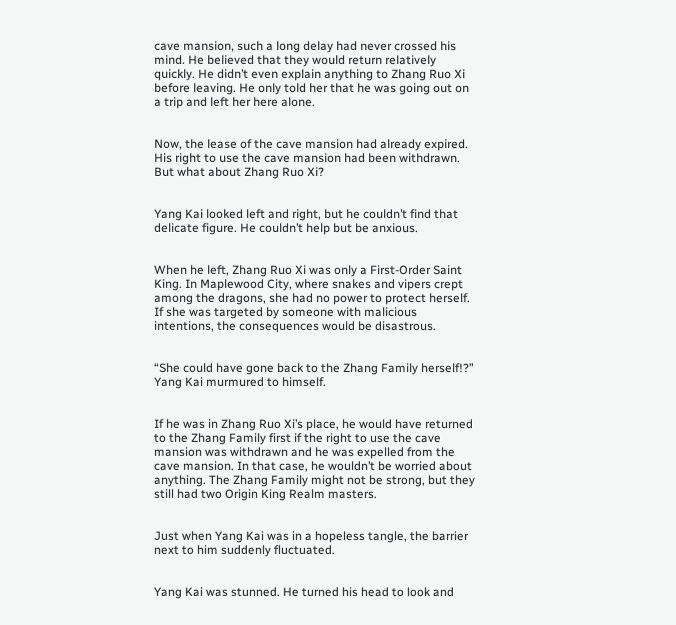cave mansion, such a long delay had never crossed his mind. He believed that they would return relatively quickly. He didn’t even explain anything to Zhang Ruo Xi before leaving. He only told her that he was going out on a trip and left her here alone.


Now, the lease of the cave mansion had already expired. His right to use the cave mansion had been withdrawn. But what about Zhang Ruo Xi?


Yang Kai looked left and right, but he couldn’t find that delicate figure. He couldn’t help but be anxious.


When he left, Zhang Ruo Xi was only a First-Order Saint King. In Maplewood City, where snakes and vipers crept among the dragons, she had no power to protect herself. If she was targeted by someone with malicious intentions, the consequences would be disastrous.


“She could have gone back to the Zhang Family herself!?” Yang Kai murmured to himself.


If he was in Zhang Ruo Xi’s place, he would have returned to the Zhang Family first if the right to use the cave mansion was withdrawn and he was expelled from the cave mansion. In that case, he wouldn’t be worried about anything. The Zhang Family might not be strong, but they still had two Origin King Realm masters.


Just when Yang Kai was in a hopeless tangle, the barrier next to him suddenly fluctuated.


Yang Kai was stunned. He turned his head to look and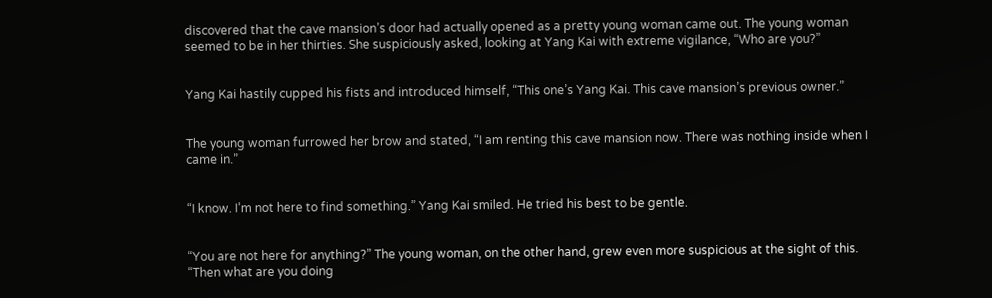discovered that the cave mansion’s door had actually opened as a pretty young woman came out. The young woman seemed to be in her thirties. She suspiciously asked, looking at Yang Kai with extreme vigilance, “Who are you?”


Yang Kai hastily cupped his fists and introduced himself, “This one’s Yang Kai. This cave mansion’s previous owner.”


The young woman furrowed her brow and stated, “I am renting this cave mansion now. There was nothing inside when I came in.”


“I know. I’m not here to find something.” Yang Kai smiled. He tried his best to be gentle.


“You are not here for anything?” The young woman, on the other hand, grew even more suspicious at the sight of this. “Then what are you doing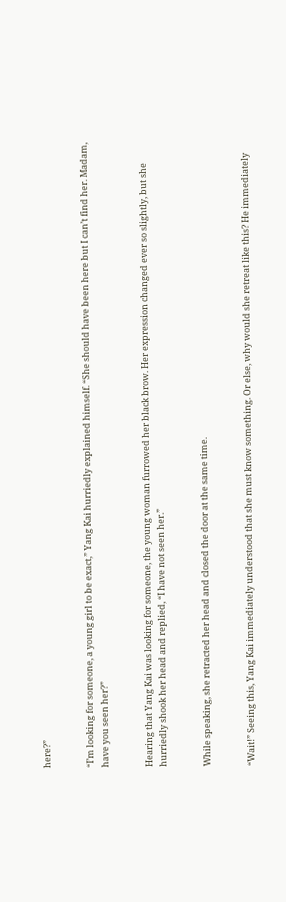here?”


“I’m looking for someone, a young girl to be exact,” Yang Kai hurriedly explained himself. “She should have been here but I can’t find her. Madam, have you seen her?”


Hearing that Yang Kai was looking for someone, the young woman furrowed her black brow. Her expression changed ever so slightly, but she hurriedly shook her head and replied, “I have not seen her.”


While speaking, she retracted her head and closed the door at the same time.


“Wait!” Seeing this, Yang Kai immediately understood that she must know something. Or else, why would she retreat like this? He immediately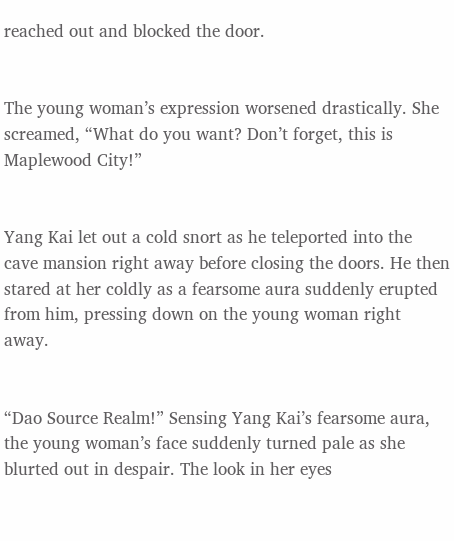reached out and blocked the door.


The young woman’s expression worsened drastically. She screamed, “What do you want? Don’t forget, this is Maplewood City!”


Yang Kai let out a cold snort as he teleported into the cave mansion right away before closing the doors. He then stared at her coldly as a fearsome aura suddenly erupted from him, pressing down on the young woman right away.


“Dao Source Realm!” Sensing Yang Kai’s fearsome aura, the young woman’s face suddenly turned pale as she blurted out in despair. The look in her eyes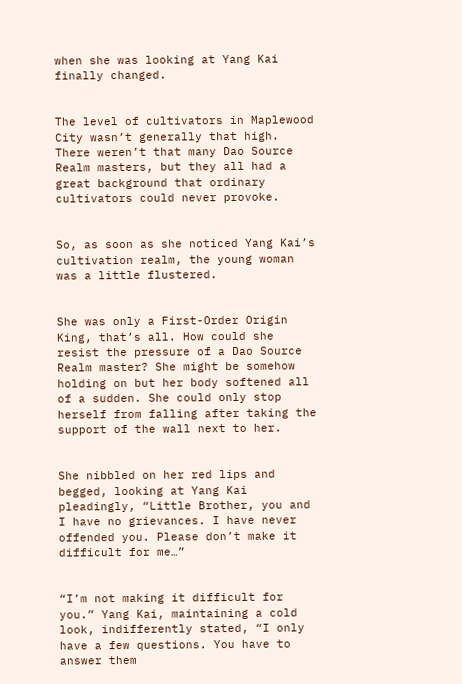when she was looking at Yang Kai finally changed.


The level of cultivators in Maplewood City wasn’t generally that high. There weren’t that many Dao Source Realm masters, but they all had a great background that ordinary cultivators could never provoke.


So, as soon as she noticed Yang Kai’s cultivation realm, the young woman was a little flustered.


She was only a First-Order Origin King, that’s all. How could she resist the pressure of a Dao Source Realm master? She might be somehow holding on but her body softened all of a sudden. She could only stop herself from falling after taking the support of the wall next to her.


She nibbled on her red lips and begged, looking at Yang Kai pleadingly, “Little Brother, you and I have no grievances. I have never offended you. Please don’t make it difficult for me…”


“I’m not making it difficult for you.” Yang Kai, maintaining a cold look, indifferently stated, “I only have a few questions. You have to answer them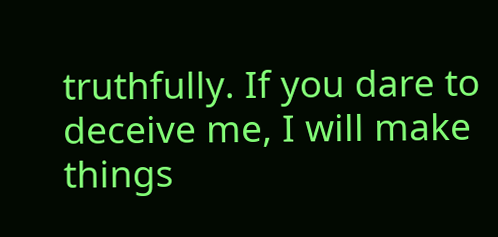truthfully. If you dare to deceive me, I will make things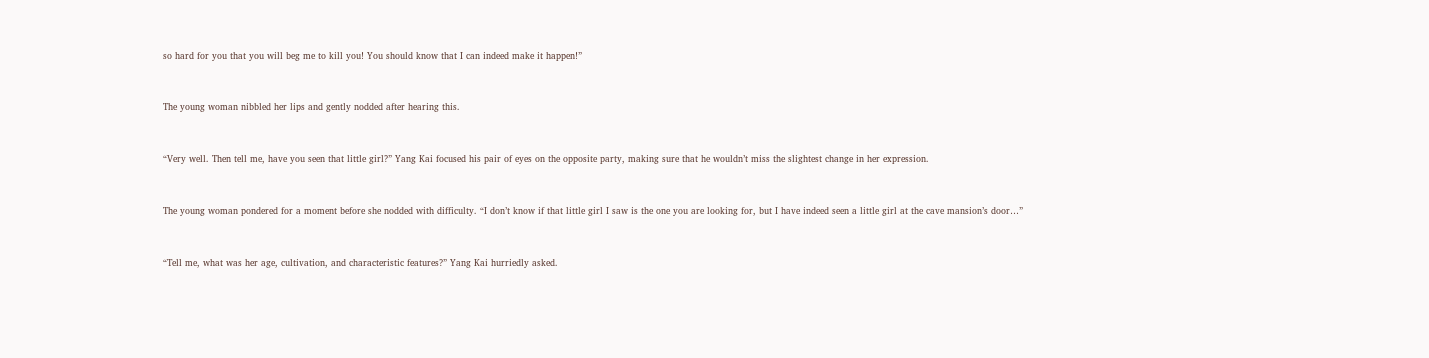so hard for you that you will beg me to kill you! You should know that I can indeed make it happen!”


The young woman nibbled her lips and gently nodded after hearing this.


“Very well. Then tell me, have you seen that little girl?” Yang Kai focused his pair of eyes on the opposite party, making sure that he wouldn’t miss the slightest change in her expression.


The young woman pondered for a moment before she nodded with difficulty. “I don’t know if that little girl I saw is the one you are looking for, but I have indeed seen a little girl at the cave mansion’s door…”


“Tell me, what was her age, cultivation, and characteristic features?” Yang Kai hurriedly asked.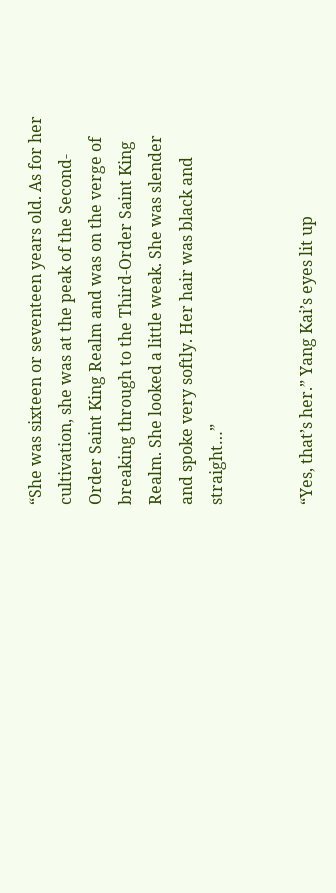“She was sixteen or seventeen years old. As for her cultivation, she was at the peak of the Second-Order Saint King Realm and was on the verge of breaking through to the Third-Order Saint King Realm. She looked a little weak. She was slender and spoke very softly. Her hair was black and straight…”


“Yes, that’s her.” Yang Kai’s eyes lit up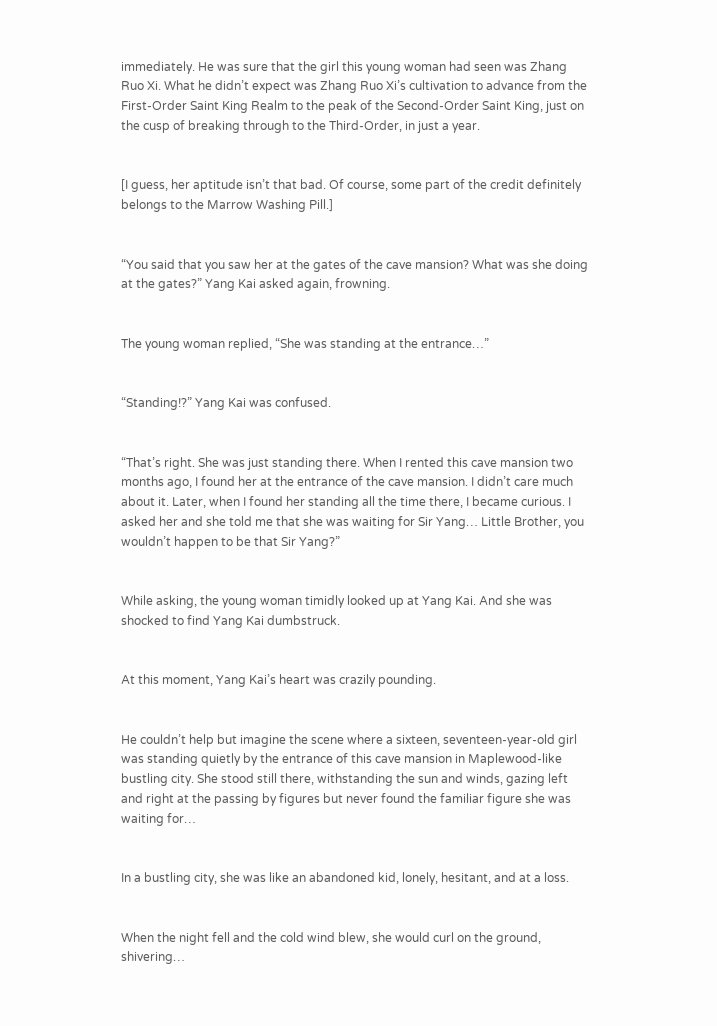immediately. He was sure that the girl this young woman had seen was Zhang Ruo Xi. What he didn’t expect was Zhang Ruo Xi’s cultivation to advance from the First-Order Saint King Realm to the peak of the Second-Order Saint King, just on the cusp of breaking through to the Third-Order, in just a year.


[I guess, her aptitude isn’t that bad. Of course, some part of the credit definitely belongs to the Marrow Washing Pill.]


“You said that you saw her at the gates of the cave mansion? What was she doing at the gates?” Yang Kai asked again, frowning.


The young woman replied, “She was standing at the entrance…”


“Standing!?” Yang Kai was confused.


“That’s right. She was just standing there. When I rented this cave mansion two months ago, I found her at the entrance of the cave mansion. I didn’t care much about it. Later, when I found her standing all the time there, I became curious. I asked her and she told me that she was waiting for Sir Yang… Little Brother, you wouldn’t happen to be that Sir Yang?”


While asking, the young woman timidly looked up at Yang Kai. And she was shocked to find Yang Kai dumbstruck.


At this moment, Yang Kai’s heart was crazily pounding.


He couldn’t help but imagine the scene where a sixteen, seventeen-year-old girl was standing quietly by the entrance of this cave mansion in Maplewood-like bustling city. She stood still there, withstanding the sun and winds, gazing left and right at the passing by figures but never found the familiar figure she was waiting for…


In a bustling city, she was like an abandoned kid, lonely, hesitant, and at a loss.


When the night fell and the cold wind blew, she would curl on the ground, shivering…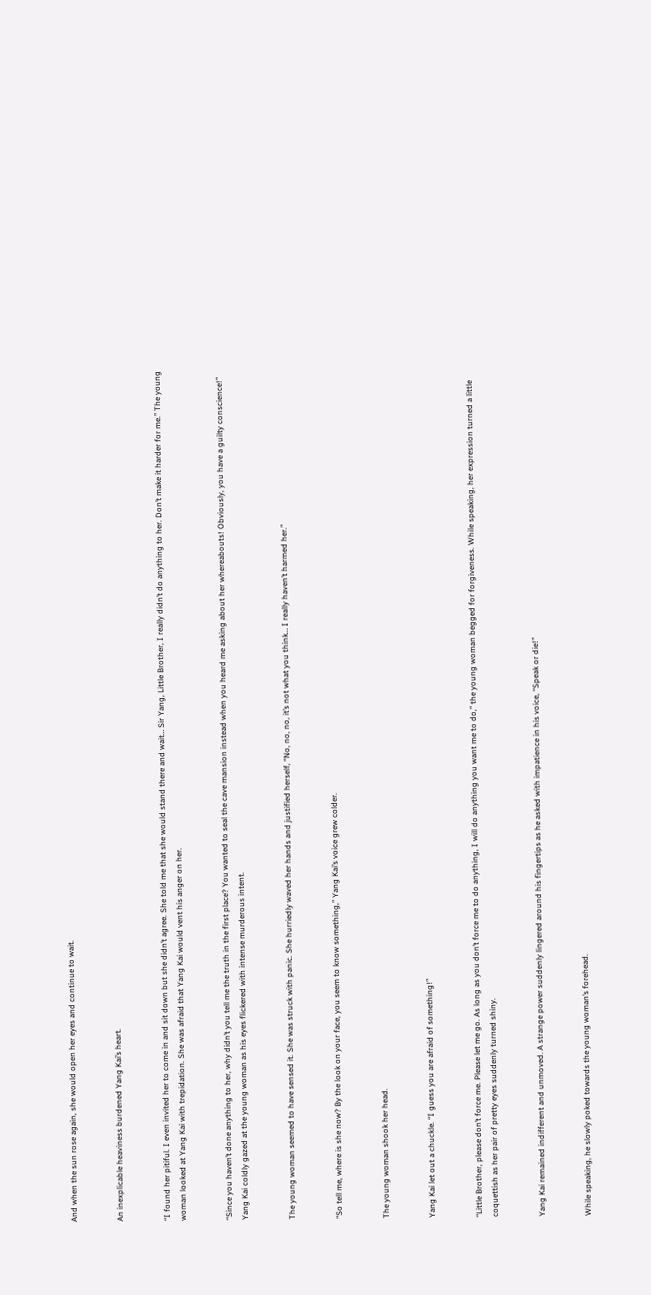And when the sun rose again, she would open her eyes and continue to wait.


An inexplicable heaviness burdened Yang Kai’s heart.


“I found her pitiful. I even invited her to come in and sit down but she didn’t agree. She told me that she would stand there and wait… Sir Yang, Little Brother, I really didn’t do anything to her. Don’t make it harder for me.” The young woman looked at Yang Kai with trepidation. She was afraid that Yang Kai would vent his anger on her.


“Since you haven’t done anything to her, why didn’t you tell me the truth in the first place? You wanted to seal the cave mansion instead when you heard me asking about her whereabouts! Obviously, you have a guilty conscience!” Yang Kai coldly gazed at the young woman as his eyes flickered with intense murderous intent.


The young woman seemed to have sensed it. She was struck with panic. She hurriedly waved her hands and justified herself, “No, no, no, it’s not what you think… I really haven’t harmed her.”


“So tell me, where is she now? By the look on your face, you seem to know something,” Yang Kai’s voice grew colder.


The young woman shook her head.


Yang Kai let out a chuckle. “I guess you are afraid of something!”


“Little Brother, please don’t force me. Please let me go. As long as you don’t force me to do anything, I will do anything you want me to do,” the young woman begged for forgiveness. While speaking, her expression turned a little coquettish as her pair of pretty eyes suddenly turned shiny.


Yang Kai remained indifferent and unmoved. A strange power suddenly lingered around his fingertips as he asked with impatience in his voice, “Speak or die!”


While speaking, he slowly poked towards the young woman’s forehead.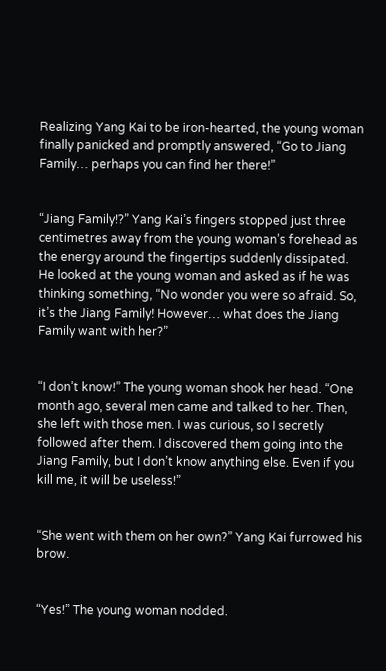Realizing Yang Kai to be iron-hearted, the young woman finally panicked and promptly answered, “Go to Jiang Family… perhaps you can find her there!”


“Jiang Family!?” Yang Kai’s fingers stopped just three centimetres away from the young woman’s forehead as the energy around the fingertips suddenly dissipated. He looked at the young woman and asked as if he was thinking something, “No wonder you were so afraid. So, it’s the Jiang Family! However… what does the Jiang Family want with her?”


“I don’t know!” The young woman shook her head. “One month ago, several men came and talked to her. Then, she left with those men. I was curious, so I secretly followed after them. I discovered them going into the Jiang Family, but I don’t know anything else. Even if you kill me, it will be useless!”


“She went with them on her own?” Yang Kai furrowed his brow.


“Yes!” The young woman nodded.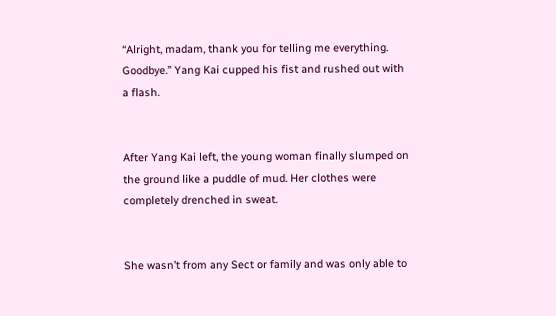“Alright, madam, thank you for telling me everything. Goodbye.” Yang Kai cupped his fist and rushed out with a flash.


After Yang Kai left, the young woman finally slumped on the ground like a puddle of mud. Her clothes were completely drenched in sweat.


She wasn’t from any Sect or family and was only able to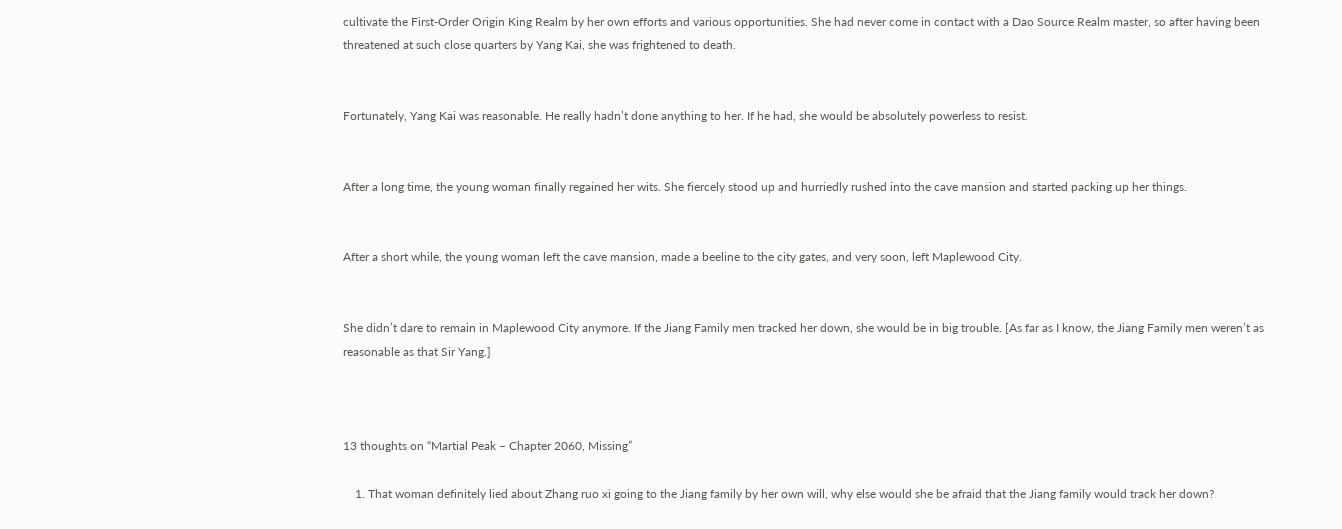cultivate the First-Order Origin King Realm by her own efforts and various opportunities. She had never come in contact with a Dao Source Realm master, so after having been threatened at such close quarters by Yang Kai, she was frightened to death.


Fortunately, Yang Kai was reasonable. He really hadn’t done anything to her. If he had, she would be absolutely powerless to resist.


After a long time, the young woman finally regained her wits. She fiercely stood up and hurriedly rushed into the cave mansion and started packing up her things.


After a short while, the young woman left the cave mansion, made a beeline to the city gates, and very soon, left Maplewood City.


She didn’t dare to remain in Maplewood City anymore. If the Jiang Family men tracked her down, she would be in big trouble. [As far as I know, the Jiang Family men weren’t as reasonable as that Sir Yang.]



13 thoughts on “Martial Peak – Chapter 2060, Missing”

    1. That woman definitely lied about Zhang ruo xi going to the Jiang family by her own will, why else would she be afraid that the Jiang family would track her down?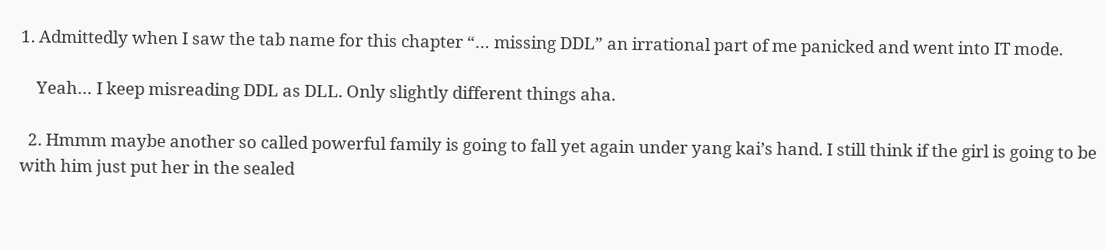1. Admittedly when I saw the tab name for this chapter “… missing DDL” an irrational part of me panicked and went into IT mode.

    Yeah… I keep misreading DDL as DLL. Only slightly different things aha.

  2. Hmmm maybe another so called powerful family is going to fall yet again under yang kai’s hand. I still think if the girl is going to be with him just put her in the sealed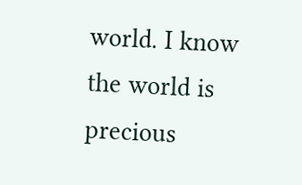world. I know the world is precious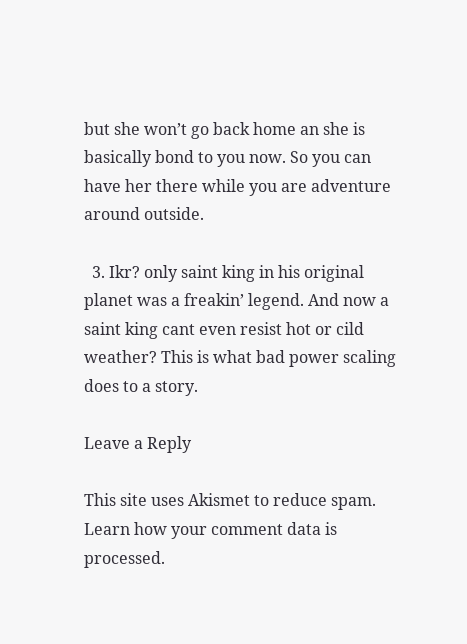but she won’t go back home an she is basically bond to you now. So you can have her there while you are adventure around outside.

  3. Ikr? only saint king in his original planet was a freakin’ legend. And now a saint king cant even resist hot or cild weather? This is what bad power scaling does to a story.

Leave a Reply

This site uses Akismet to reduce spam. Learn how your comment data is processed.